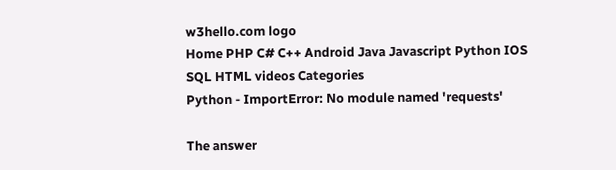w3hello.com logo
Home PHP C# C++ Android Java Javascript Python IOS SQL HTML videos Categories
Python - ImportError: No module named 'requests'

The answer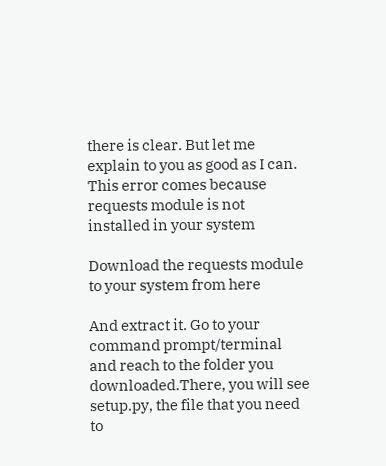there is clear. But let me explain to you as good as I can. This error comes because requests module is not installed in your system

Download the requests module to your system from here

And extract it. Go to your command prompt/terminal and reach to the folder you downloaded.There, you will see setup.py, the file that you need to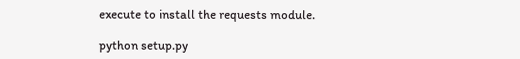execute to install the requests module.

python setup.py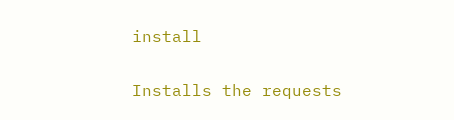install

Installs the requests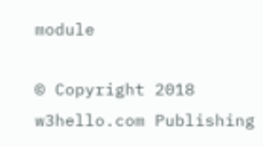module

© Copyright 2018 w3hello.com Publishing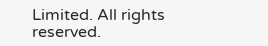Limited. All rights reserved.